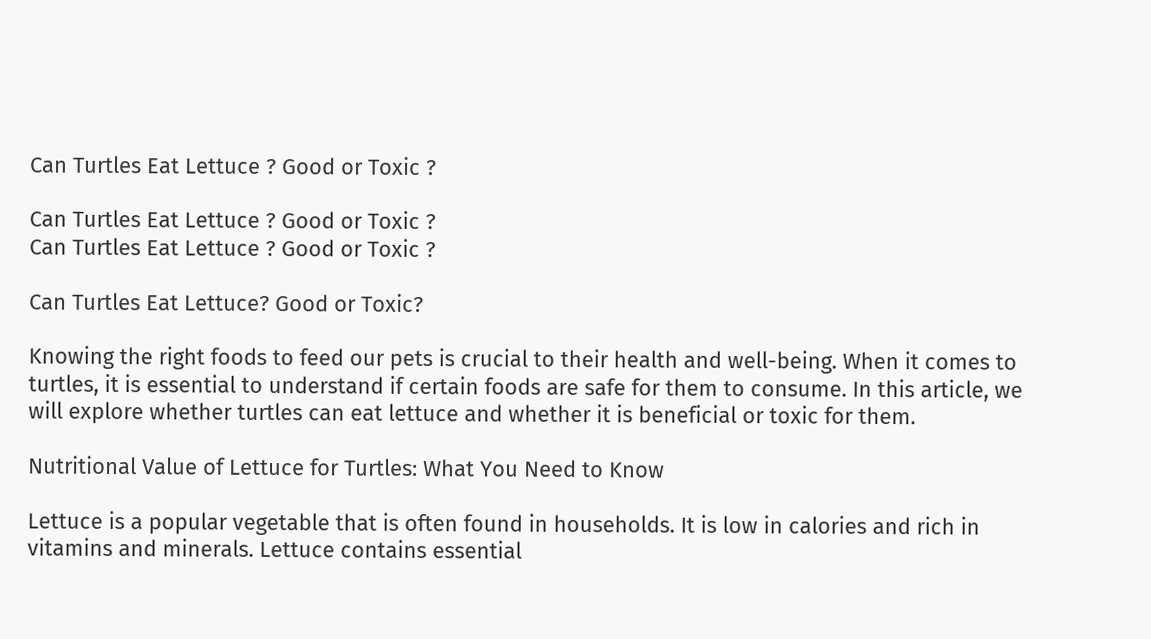Can Turtles Eat Lettuce ? Good or Toxic ?

Can Turtles Eat Lettuce ? Good or Toxic ?
Can Turtles Eat Lettuce ? Good or Toxic ?

Can Turtles Eat Lettuce? Good or Toxic?

Knowing the right foods to feed our pets is crucial to their health and well-being. When it comes to turtles, it is essential to understand if certain foods are safe for them to consume. In this article, we will explore whether turtles can eat lettuce and whether it is beneficial or toxic for them.

Nutritional Value of Lettuce for Turtles: What You Need to Know

Lettuce is a popular vegetable that is often found in households. It is low in calories and rich in vitamins and minerals. Lettuce contains essential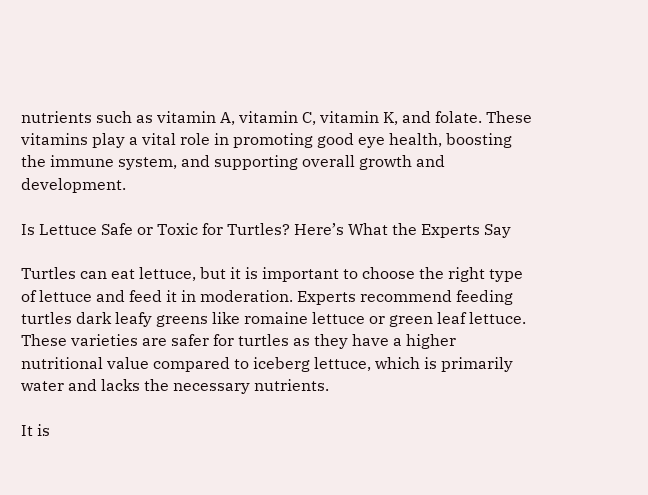nutrients such as vitamin A, vitamin C, vitamin K, and folate. These vitamins play a vital role in promoting good eye health, boosting the immune system, and supporting overall growth and development.

Is Lettuce Safe or Toxic for Turtles? Here’s What the Experts Say

Turtles can eat lettuce, but it is important to choose the right type of lettuce and feed it in moderation. Experts recommend feeding turtles dark leafy greens like romaine lettuce or green leaf lettuce. These varieties are safer for turtles as they have a higher nutritional value compared to iceberg lettuce, which is primarily water and lacks the necessary nutrients.

It is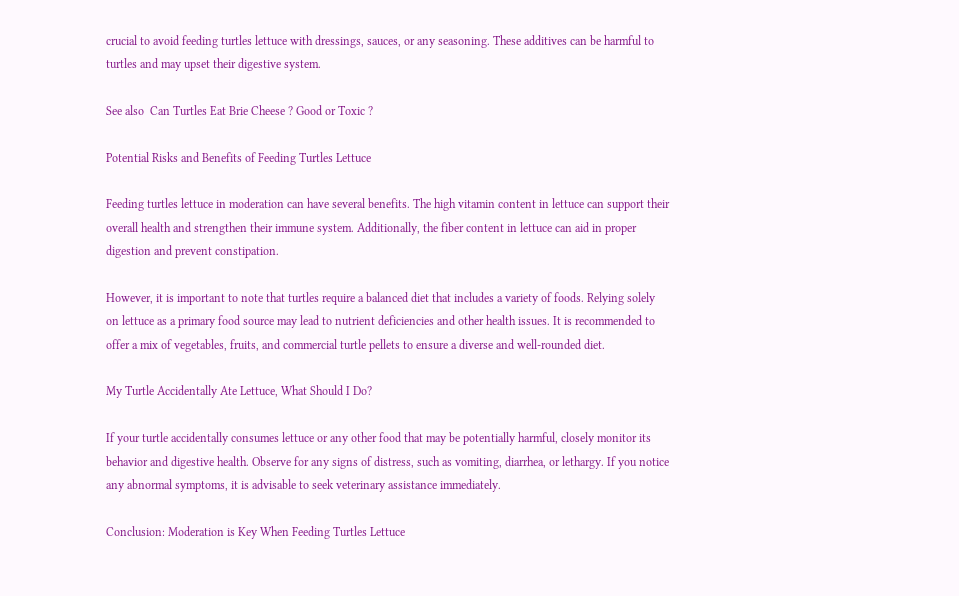crucial to avoid feeding turtles lettuce with dressings, sauces, or any seasoning. These additives can be harmful to turtles and may upset their digestive system.

See also  Can Turtles Eat Brie Cheese ? Good or Toxic ?

Potential Risks and Benefits of Feeding Turtles Lettuce

Feeding turtles lettuce in moderation can have several benefits. The high vitamin content in lettuce can support their overall health and strengthen their immune system. Additionally, the fiber content in lettuce can aid in proper digestion and prevent constipation.

However, it is important to note that turtles require a balanced diet that includes a variety of foods. Relying solely on lettuce as a primary food source may lead to nutrient deficiencies and other health issues. It is recommended to offer a mix of vegetables, fruits, and commercial turtle pellets to ensure a diverse and well-rounded diet.

My Turtle Accidentally Ate Lettuce, What Should I Do?

If your turtle accidentally consumes lettuce or any other food that may be potentially harmful, closely monitor its behavior and digestive health. Observe for any signs of distress, such as vomiting, diarrhea, or lethargy. If you notice any abnormal symptoms, it is advisable to seek veterinary assistance immediately.

Conclusion: Moderation is Key When Feeding Turtles Lettuce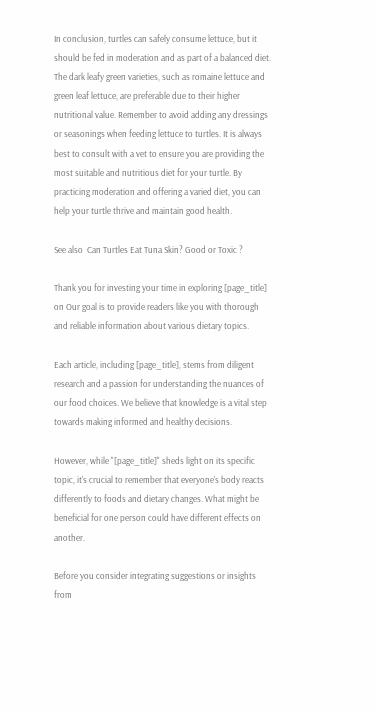In conclusion, turtles can safely consume lettuce, but it should be fed in moderation and as part of a balanced diet. The dark leafy green varieties, such as romaine lettuce and green leaf lettuce, are preferable due to their higher nutritional value. Remember to avoid adding any dressings or seasonings when feeding lettuce to turtles. It is always best to consult with a vet to ensure you are providing the most suitable and nutritious diet for your turtle. By practicing moderation and offering a varied diet, you can help your turtle thrive and maintain good health.

See also  Can Turtles Eat Tuna Skin? Good or Toxic ?

Thank you for investing your time in exploring [page_title] on Our goal is to provide readers like you with thorough and reliable information about various dietary topics.

Each article, including [page_title], stems from diligent research and a passion for understanding the nuances of our food choices. We believe that knowledge is a vital step towards making informed and healthy decisions.

However, while "[page_title]" sheds light on its specific topic, it's crucial to remember that everyone's body reacts differently to foods and dietary changes. What might be beneficial for one person could have different effects on another.

Before you consider integrating suggestions or insights from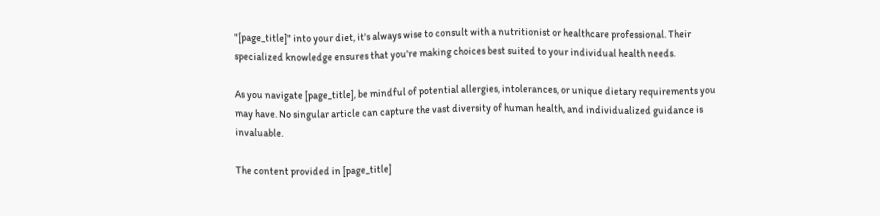"[page_title]" into your diet, it's always wise to consult with a nutritionist or healthcare professional. Their specialized knowledge ensures that you're making choices best suited to your individual health needs.

As you navigate [page_title], be mindful of potential allergies, intolerances, or unique dietary requirements you may have. No singular article can capture the vast diversity of human health, and individualized guidance is invaluable.

The content provided in [page_title]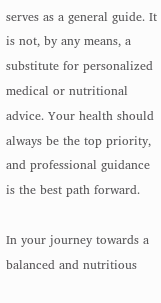serves as a general guide. It is not, by any means, a substitute for personalized medical or nutritional advice. Your health should always be the top priority, and professional guidance is the best path forward.

In your journey towards a balanced and nutritious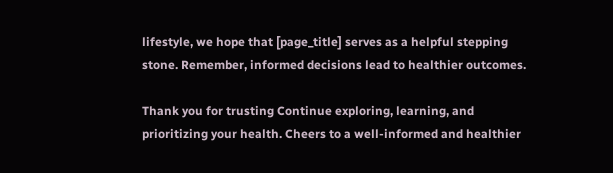lifestyle, we hope that [page_title] serves as a helpful stepping stone. Remember, informed decisions lead to healthier outcomes.

Thank you for trusting Continue exploring, learning, and prioritizing your health. Cheers to a well-informed and healthier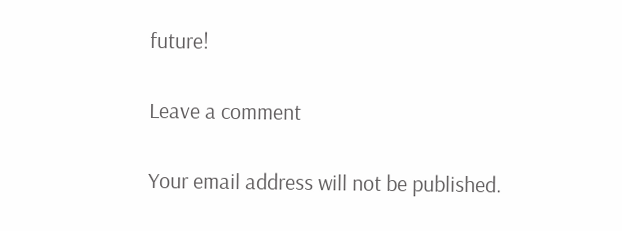future!

Leave a comment

Your email address will not be published.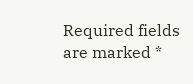Required fields are marked *